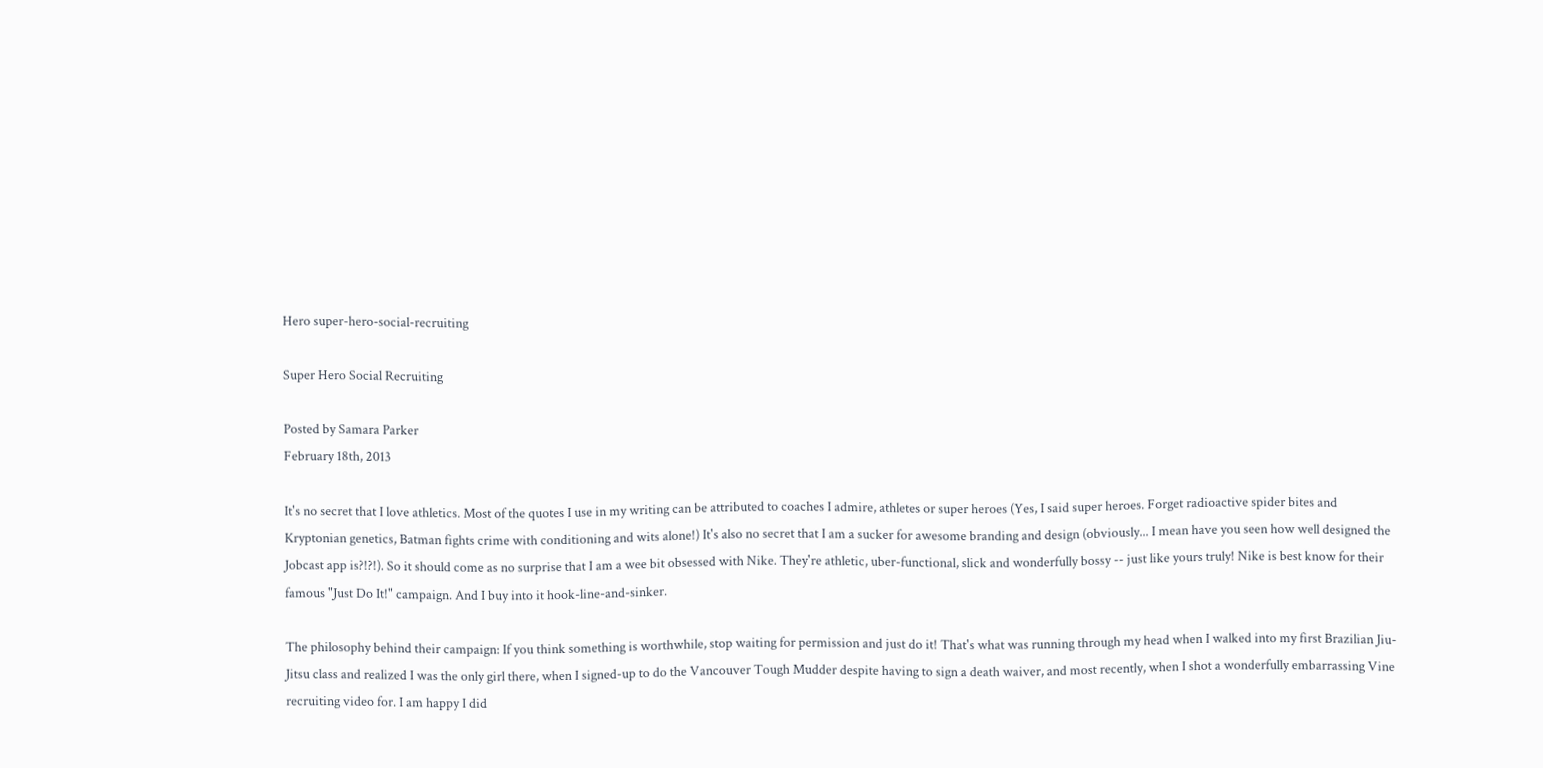Hero super-hero-social-recruiting

Super Hero Social Recruiting

Posted by Samara Parker
February 18th, 2013

It's no secret that I love athletics. Most of the quotes I use in my writing can be attributed to coaches I admire, athletes or super heroes (Yes, I said super heroes. Forget radioactive spider bites and Kryptonian genetics, Batman fights crime with conditioning and wits alone!) It's also no secret that I am a sucker for awesome branding and design (obviously... I mean have you seen how well designed the Jobcast app is?!?!). So it should come as no surprise that I am a wee bit obsessed with Nike. They're athletic, uber-functional, slick and wonderfully bossy -- just like yours truly! Nike is best know for their famous "Just Do It!" campaign. And I buy into it hook-line-and-sinker.

The philosophy behind their campaign: If you think something is worthwhile, stop waiting for permission and just do it! That's what was running through my head when I walked into my first Brazilian Jiu-Jitsu class and realized I was the only girl there, when I signed-up to do the Vancouver Tough Mudder despite having to sign a death waiver, and most recently, when I shot a wonderfully embarrassing Vine recruiting video for. I am happy I did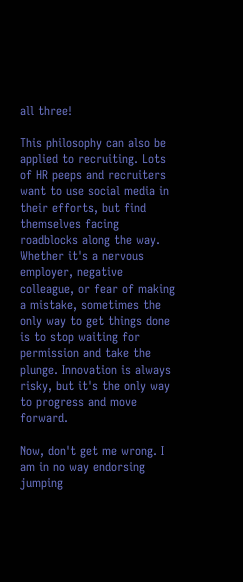all three!

This philosophy can also be applied to recruiting. Lots of HR peeps and recruiters want to use social media in their efforts, but find themselves facing roadblocks along the way. Whether it's a nervous employer, negative colleague, or fear of making a mistake, sometimes the only way to get things done is to stop waiting for permission and take the plunge. Innovation is always risky, but it's the only way to progress and move forward.

Now, don't get me wrong. I am in no way endorsing jumping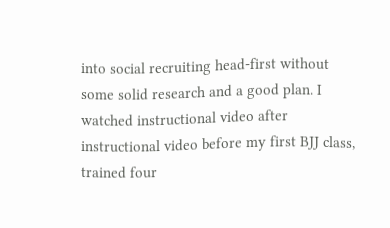into social recruiting head-first without some solid research and a good plan. I watched instructional video after instructional video before my first BJJ class, trained four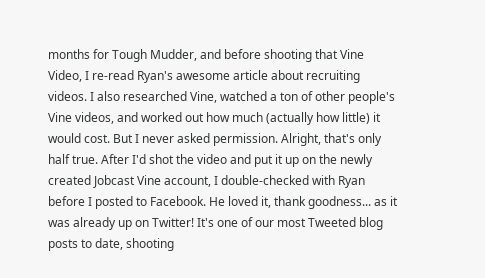months for Tough Mudder, and before shooting that Vine Video, I re-read Ryan's awesome article about recruiting videos. I also researched Vine, watched a ton of other people's Vine videos, and worked out how much (actually how little) it would cost. But I never asked permission. Alright, that's only half true. After I'd shot the video and put it up on the newly created Jobcast Vine account, I double-checked with Ryan before I posted to Facebook. He loved it, thank goodness... as it was already up on Twitter! It's one of our most Tweeted blog posts to date, shooting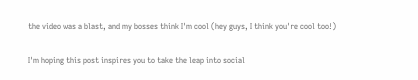the video was a blast, and my bosses think I'm cool (hey guys, I think you're cool too!)

I'm hoping this post inspires you to take the leap into social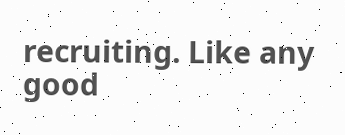recruiting. Like any good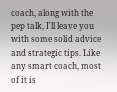coach, along with the pep talk, I'll leave you with some solid advice and strategic tips. Like any smart coach, most of it is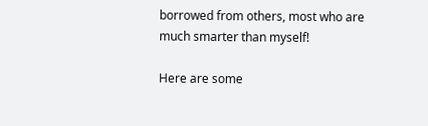borrowed from others, most who are much smarter than myself!

Here are some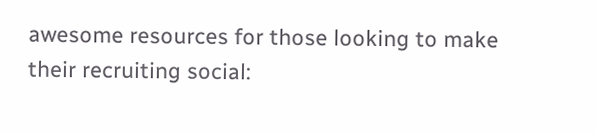awesome resources for those looking to make their recruiting social: